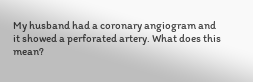My husband had a coronary angiogram and it showed a perforated artery. What does this mean?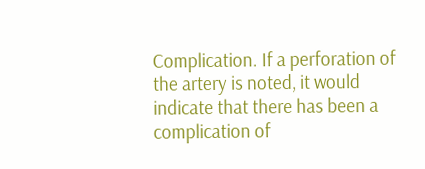Complication. If a perforation of the artery is noted, it would indicate that there has been a complication of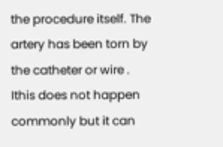the procedure itself. The artery has been torn by the catheter or wire . Ithis does not happen commonly but it can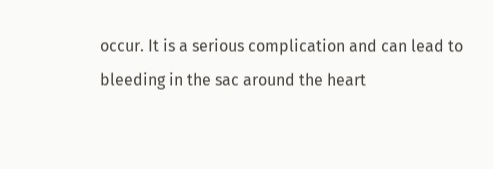occur. It is a serious complication and can lead to bleeding in the sac around the heart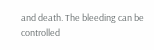and death. The bleeding can be controlled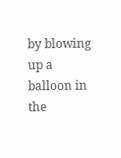by blowing up a balloon in the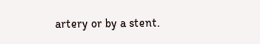artery or by a stent.